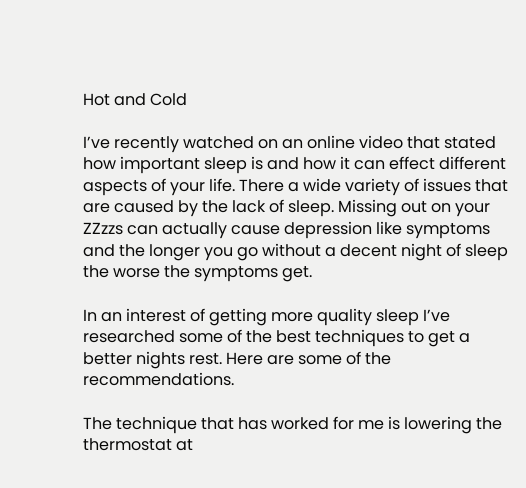Hot and Cold

I’ve recently watched on an online video that stated how important sleep is and how it can effect different aspects of your life. There a wide variety of issues that are caused by the lack of sleep. Missing out on your ZZzzs can actually cause depression like symptoms and the longer you go without a decent night of sleep the worse the symptoms get.

In an interest of getting more quality sleep I’ve researched some of the best techniques to get a better nights rest. Here are some of the recommendations.

The technique that has worked for me is lowering the thermostat at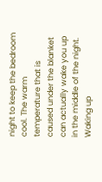night to keep the bedroom cool. The warm temperature that is caused under the blanket can actually wake you up in the middle of the night. Waking up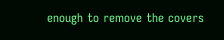enough to remove the covers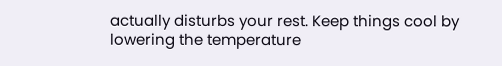actually disturbs your rest. Keep things cool by lowering the temperature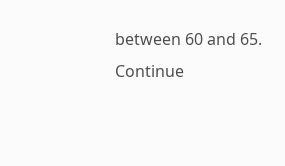between 60 and 65. Continue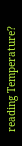reading Temperature?